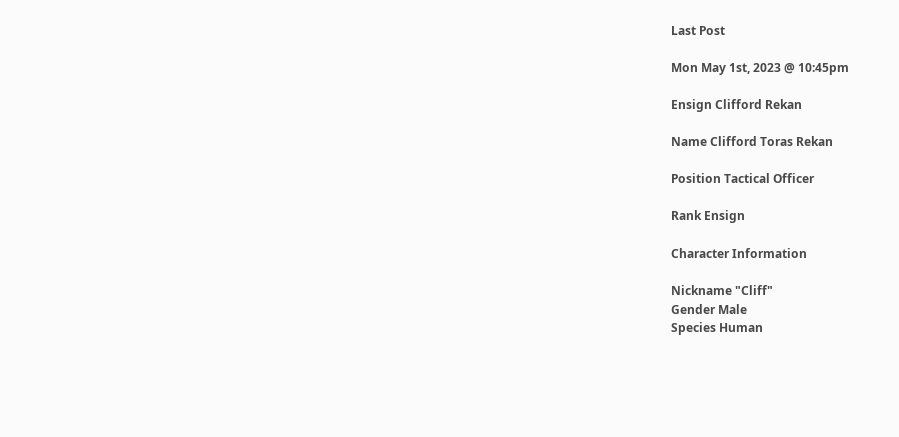Last Post

Mon May 1st, 2023 @ 10:45pm

Ensign Clifford Rekan

Name Clifford Toras Rekan

Position Tactical Officer

Rank Ensign

Character Information

Nickname "Cliff"
Gender Male
Species Human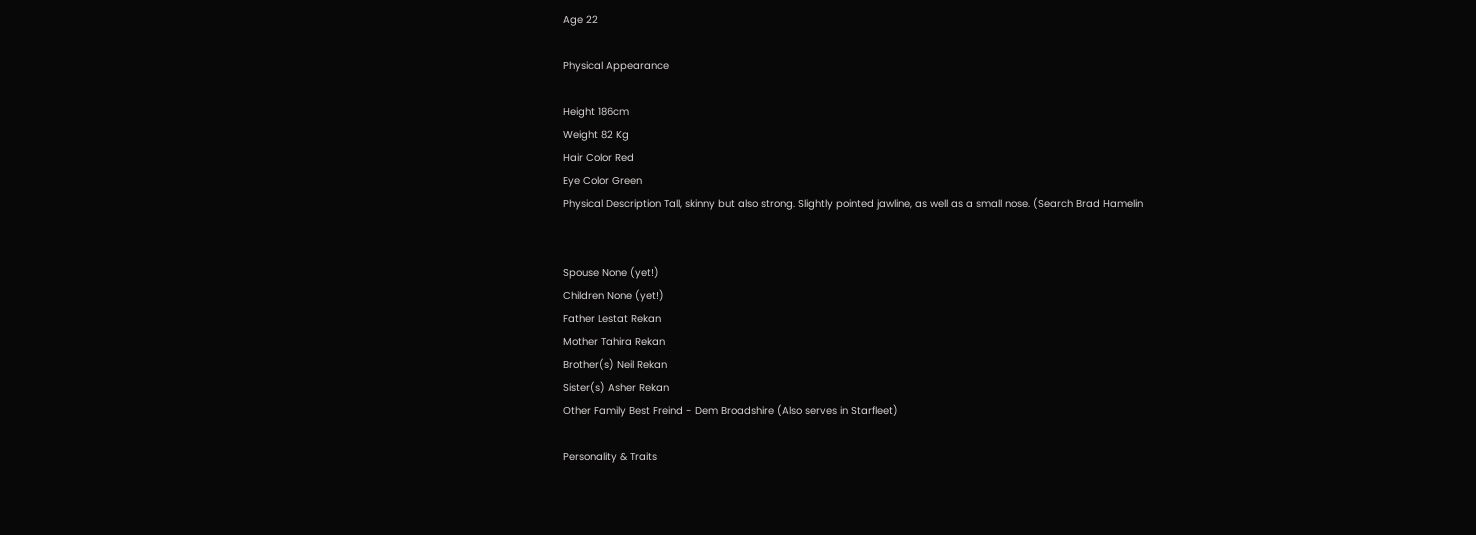Age 22

Physical Appearance

Height 186cm
Weight 82 Kg
Hair Color Red
Eye Color Green
Physical Description Tall, skinny but also strong. Slightly pointed jawline, as well as a small nose. (Search Brad Hamelin


Spouse None (yet!)
Children None (yet!)
Father Lestat Rekan
Mother Tahira Rekan
Brother(s) Neil Rekan
Sister(s) Asher Rekan
Other Family Best Freind - Dem Broadshire (Also serves in Starfleet)

Personality & Traits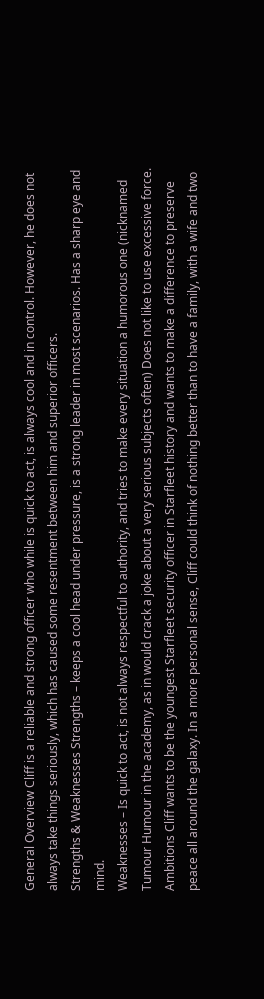General Overview Cliff is a reliable and strong officer who while is quick to act, is always cool and in control. However, he does not always take things seriously, which has caused some resentment between him and superior officers.
Strengths & Weaknesses Strengths – keeps a cool head under pressure, is a strong leader in most scenarios. Has a sharp eye and mind.
Weaknesses – Is quick to act, is not always respectful to authority, and tries to make every situation a humorous one (nicknamed Tumour Humour in the academy, as in would crack a joke about a very serious subjects often) Does not like to use excessive force.
Ambitions Cliff wants to be the youngest Starfleet security officer in Starfleet history and wants to make a difference to preserve peace all around the galaxy. In a more personal sense, Cliff could think of nothing better than to have a family, with a wife and two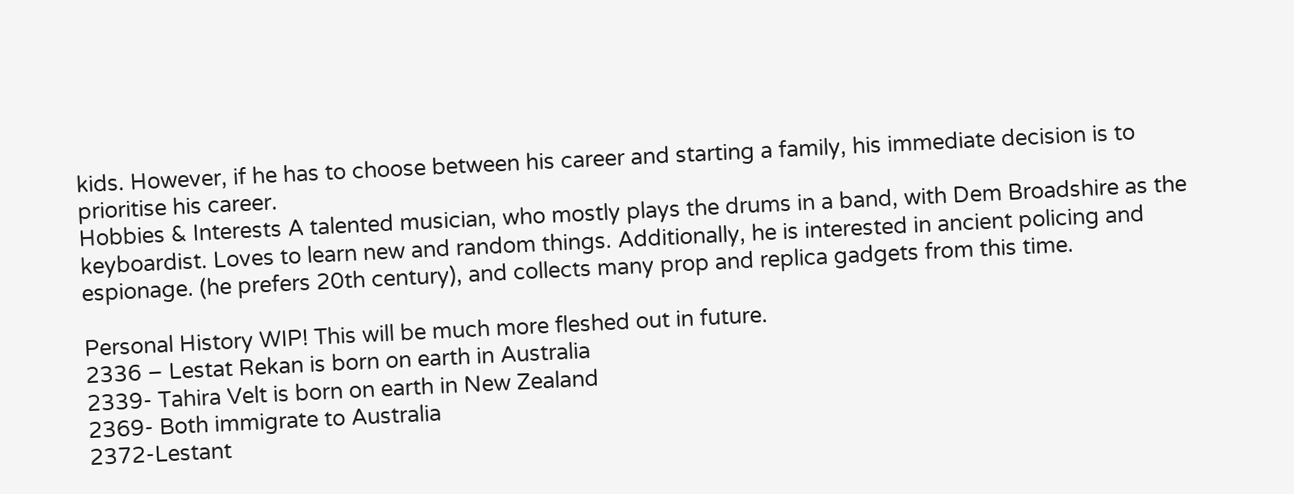kids. However, if he has to choose between his career and starting a family, his immediate decision is to prioritise his career.
Hobbies & Interests A talented musician, who mostly plays the drums in a band, with Dem Broadshire as the keyboardist. Loves to learn new and random things. Additionally, he is interested in ancient policing and espionage. (he prefers 20th century), and collects many prop and replica gadgets from this time.

Personal History WIP! This will be much more fleshed out in future.
2336 – Lestat Rekan is born on earth in Australia
2339- Tahira Velt is born on earth in New Zealand
2369- Both immigrate to Australia
2372-Lestant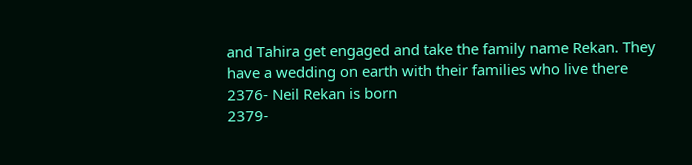and Tahira get engaged and take the family name Rekan. They have a wedding on earth with their families who live there
2376- Neil Rekan is born
2379-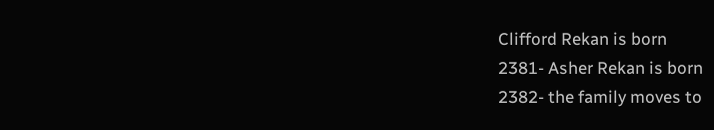Clifford Rekan is born
2381- Asher Rekan is born
2382- the family moves to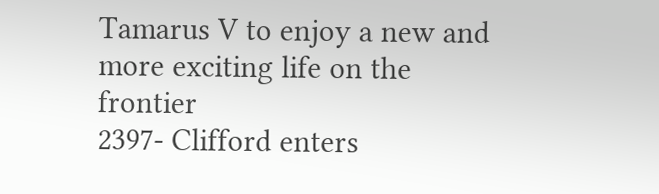Tamarus V to enjoy a new and more exciting life on the frontier
2397- Clifford enters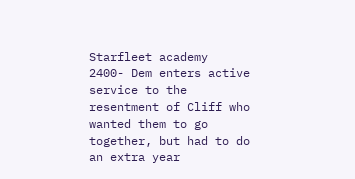Starfleet academy
2400- Dem enters active service to the resentment of Cliff who wanted them to go together, but had to do an extra year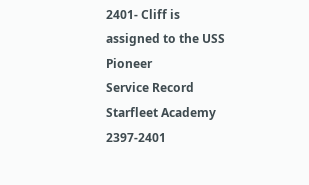2401- Cliff is assigned to the USS Pioneer
Service Record Starfleet Academy 2397-2401